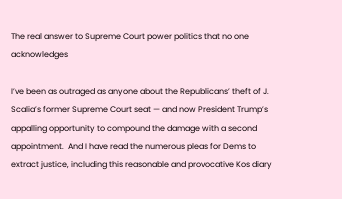The real answer to Supreme Court power politics that no one acknowledges

I’ve been as outraged as anyone about the Republicans’ theft of J. Scalia’s former Supreme Court seat — and now President Trump’s appalling opportunity to compound the damage with a second appointment.  And I have read the numerous pleas for Dems to extract justice, including this reasonable and provocative Kos diary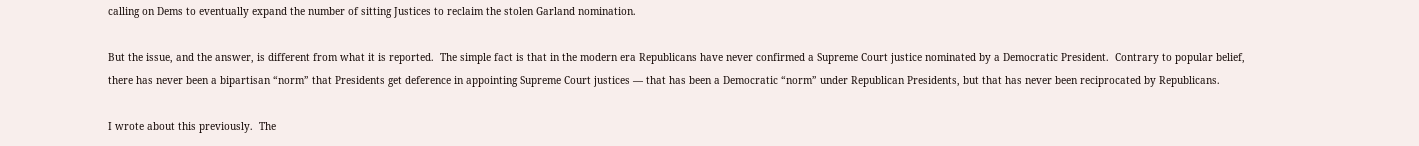calling on Dems to eventually expand the number of sitting Justices to reclaim the stolen Garland nomination.

But the issue, and the answer, is different from what it is reported.  The simple fact is that in the modern era Republicans have never confirmed a Supreme Court justice nominated by a Democratic President.  Contrary to popular belief, there has never been a bipartisan “norm” that Presidents get deference in appointing Supreme Court justices — that has been a Democratic “norm” under Republican Presidents, but that has never been reciprocated by Republicans.

I wrote about this previously.  The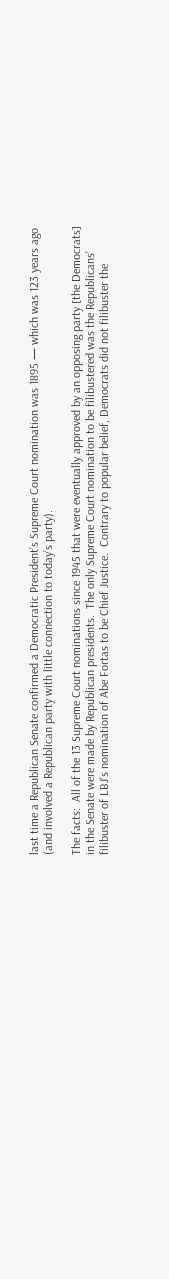last time a Republican Senate confirmed a Democratic President’s Supreme Court nomination was 1895 — which was 123 years ago (and involved a Republican party with little connection to today’s party).

The facts:  All of the 13 Supreme Court nominations since 1945 that were eventually approved by an opposing party [the Democrats] in the Senate were made by Republican presidents.  The only Supreme Court nomination to be filibustered was the Republicans’ filibuster of LBJ’s nomination of Abe Fortas to be Chief Justice.  Contrary to popular belief, Democrats did not filibuster the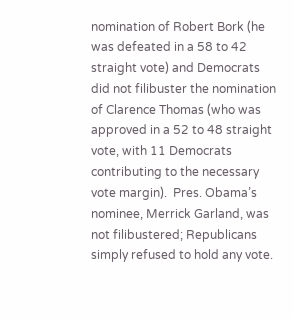nomination of Robert Bork (he was defeated in a 58 to 42 straight vote) and Democrats did not filibuster the nomination of Clarence Thomas (who was approved in a 52 to 48 straight vote, with 11 Democrats contributing to the necessary vote margin).  Pres. Obama’s nominee, Merrick Garland, was not filibustered; Republicans simply refused to hold any vote.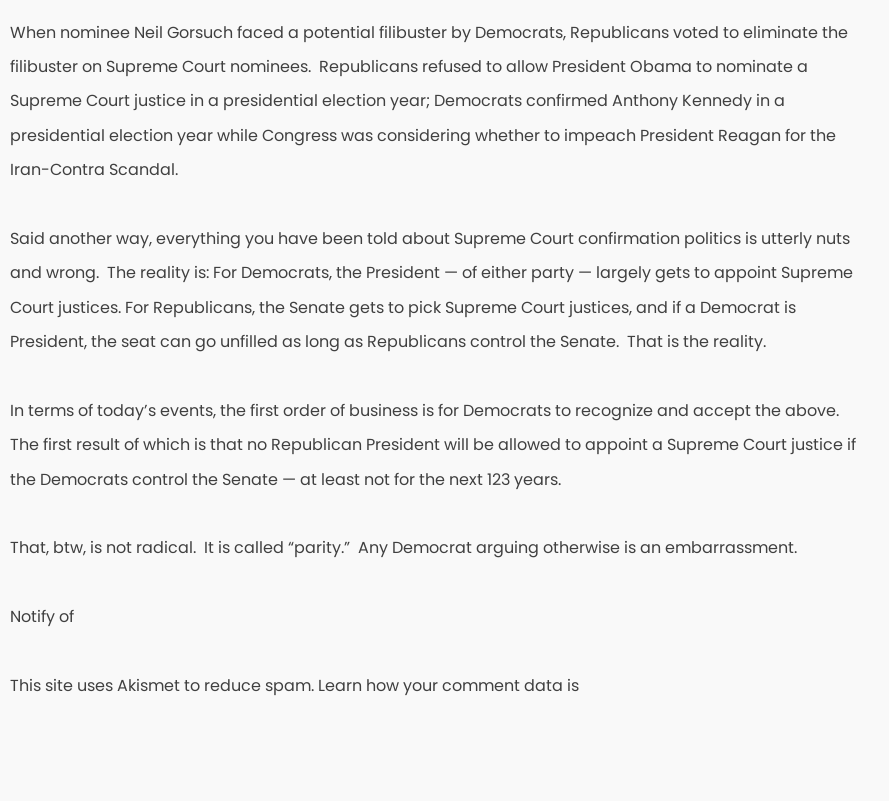When nominee Neil Gorsuch faced a potential filibuster by Democrats, Republicans voted to eliminate the filibuster on Supreme Court nominees.  Republicans refused to allow President Obama to nominate a Supreme Court justice in a presidential election year; Democrats confirmed Anthony Kennedy in a presidential election year while Congress was considering whether to impeach President Reagan for the Iran-Contra Scandal.

Said another way, everything you have been told about Supreme Court confirmation politics is utterly nuts and wrong.  The reality is: For Democrats, the President — of either party — largely gets to appoint Supreme Court justices. For Republicans, the Senate gets to pick Supreme Court justices, and if a Democrat is President, the seat can go unfilled as long as Republicans control the Senate.  That is the reality.

In terms of today’s events, the first order of business is for Democrats to recognize and accept the above.  The first result of which is that no Republican President will be allowed to appoint a Supreme Court justice if the Democrats control the Senate — at least not for the next 123 years.

That, btw, is not radical.  It is called “parity.”  Any Democrat arguing otherwise is an embarrassment.

Notify of

This site uses Akismet to reduce spam. Learn how your comment data is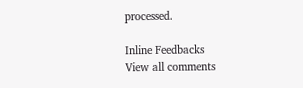processed.

Inline Feedbacks
View all comments